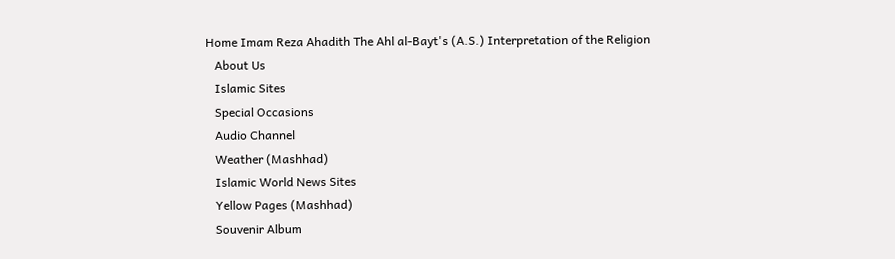Home Imam Reza Ahadith The Ahl al-Bayt's (A.S.) Interpretation of the Religion
   About Us
   Islamic Sites
   Special Occasions
   Audio Channel
   Weather (Mashhad)
   Islamic World News Sites
   Yellow Pages (Mashhad)
   Souvenir Album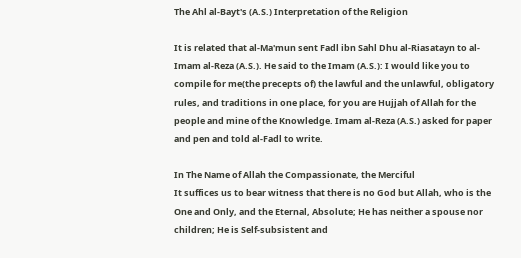The Ahl al-Bayt's (A.S.) Interpretation of the Religion

It is related that al-Ma'mun sent Fadl ibn Sahl Dhu al-Riasatayn to al-Imam al-Reza (A.S.). He said to the Imam (A.S.): I would like you to compile for me(the precepts of) the lawful and the unlawful, obligatory rules, and traditions in one place, for you are Hujjah of Allah for the people and mine of the Knowledge. Imam al-Reza (A.S.) asked for paper and pen and told al-Fadl to write.

In The Name of Allah the Compassionate, the Merciful
It suffices us to bear witness that there is no God but Allah, who is the One and Only, and the Eternal, Absolute; He has neither a spouse nor children; He is Self-subsistent and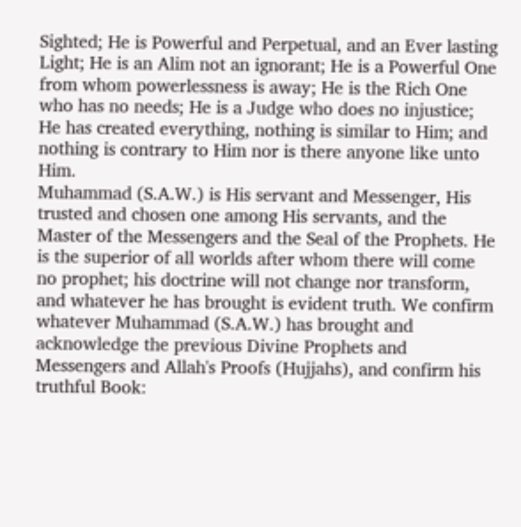Sighted; He is Powerful and Perpetual, and an Ever lasting Light; He is an Alim not an ignorant; He is a Powerful One from whom powerlessness is away; He is the Rich One who has no needs; He is a Judge who does no injustice; He has created everything, nothing is similar to Him; and nothing is contrary to Him nor is there anyone like unto Him.
Muhammad (S.A.W.) is His servant and Messenger, His trusted and chosen one among His servants, and the Master of the Messengers and the Seal of the Prophets. He is the superior of all worlds after whom there will come no prophet; his doctrine will not change nor transform, and whatever he has brought is evident truth. We confirm whatever Muhammad (S.A.W.) has brought and acknowledge the previous Divine Prophets and Messengers and Allah's Proofs (Hujjahs), and confirm his truthful Book: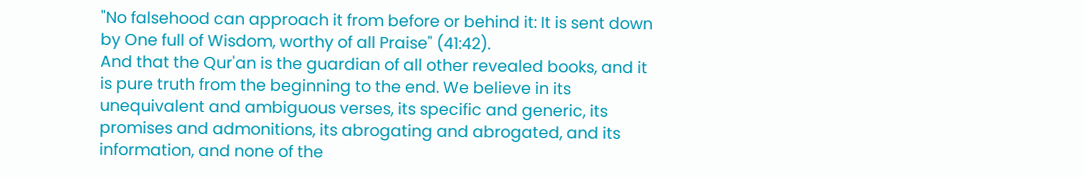"No falsehood can approach it from before or behind it: It is sent down by One full of Wisdom, worthy of all Praise" (41:42).
And that the Qur'an is the guardian of all other revealed books, and it is pure truth from the beginning to the end. We believe in its unequivalent and ambiguous verses, its specific and generic, its promises and admonitions, its abrogating and abrogated, and its information, and none of the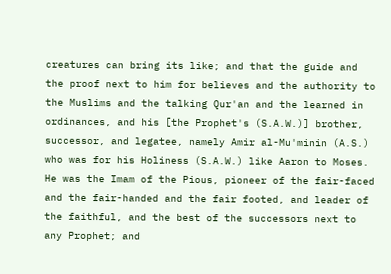creatures can bring its like; and that the guide and the proof next to him for believes and the authority to the Muslims and the talking Qur'an and the learned in ordinances, and his [the Prophet's (S.A.W.)] brother, successor, and legatee, namely Amir al-Mu'minin (A.S.) who was for his Holiness (S.A.W.) like Aaron to Moses. He was the Imam of the Pious, pioneer of the fair-faced and the fair-handed and the fair footed, and leader of the faithful, and the best of the successors next to any Prophet; and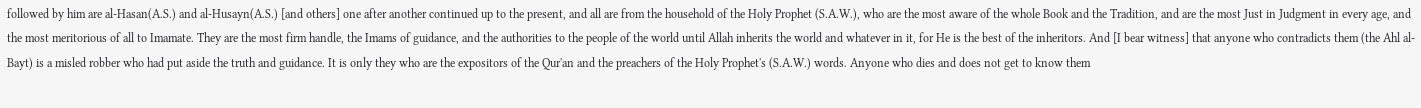followed by him are al-Hasan(A.S.) and al-Husayn(A.S.) [and others] one after another continued up to the present, and all are from the household of the Holy Prophet (S.A.W.), who are the most aware of the whole Book and the Tradition, and are the most Just in Judgment in every age, and the most meritorious of all to Imamate. They are the most firm handle, the Imams of guidance, and the authorities to the people of the world until Allah inherits the world and whatever in it, for He is the best of the inheritors. And [I bear witness] that anyone who contradicts them (the Ahl al-Bayt) is a misled robber who had put aside the truth and guidance. It is only they who are the expositors of the Qur'an and the preachers of the Holy Prophet's (S.A.W.) words. Anyone who dies and does not get to know them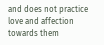and does not practice love and affection towards them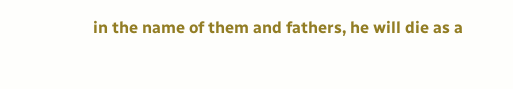in the name of them and fathers, he will die as a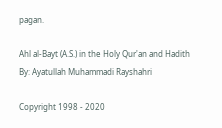pagan.

Ahl al-Bayt (A.S.) in the Holy Qur'an and Hadith
By: Ayatullah Muhammadi Rayshahri

Copyright 1998 - 2020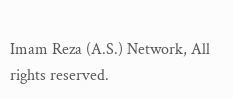Imam Reza (A.S.) Network, All rights reserved.